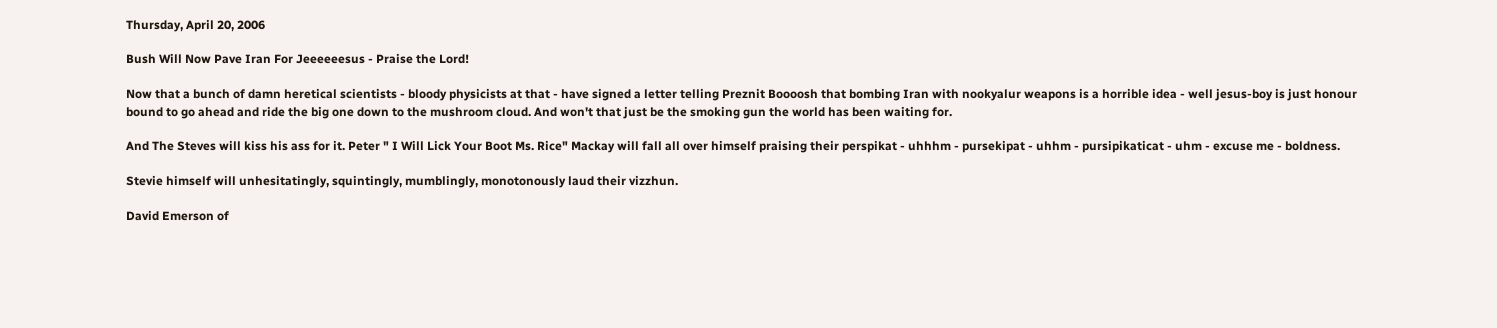Thursday, April 20, 2006

Bush Will Now Pave Iran For Jeeeeeesus - Praise the Lord!

Now that a bunch of damn heretical scientists - bloody physicists at that - have signed a letter telling Preznit Boooosh that bombing Iran with nookyalur weapons is a horrible idea - well jesus-boy is just honour bound to go ahead and ride the big one down to the mushroom cloud. And won't that just be the smoking gun the world has been waiting for.

And The Steves will kiss his ass for it. Peter " I Will Lick Your Boot Ms. Rice" Mackay will fall all over himself praising their perspikat - uhhhm - pursekipat - uhhm - pursipikaticat - uhm - excuse me - boldness.

Stevie himself will unhesitatingly, squintingly, mumblingly, monotonously laud their vizzhun.

David Emerson of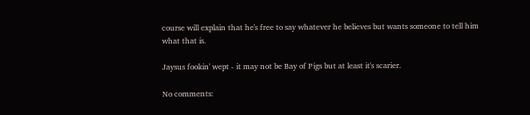course will explain that he's free to say whatever he believes but wants someone to tell him what that is.

Jaysus fookin' wept - it may not be Bay of Pigs but at least it's scarier.

No comments: